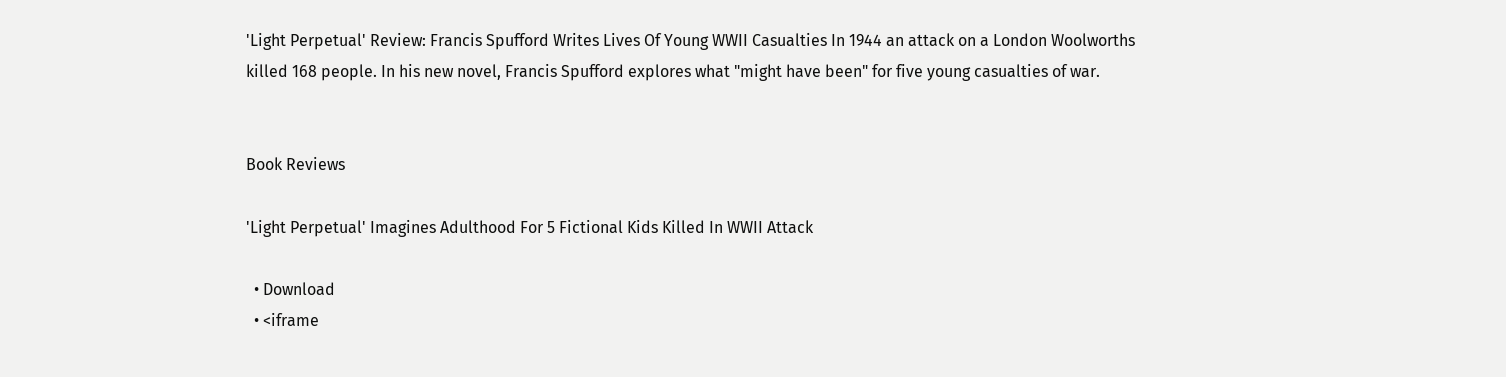'Light Perpetual' Review: Francis Spufford Writes Lives Of Young WWII Casualties In 1944 an attack on a London Woolworths killed 168 people. In his new novel, Francis Spufford explores what "might have been" for five young casualties of war.


Book Reviews

'Light Perpetual' Imagines Adulthood For 5 Fictional Kids Killed In WWII Attack

  • Download
  • <iframe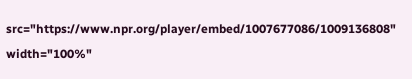src="https://www.npr.org/player/embed/1007677086/1009136808" width="100%"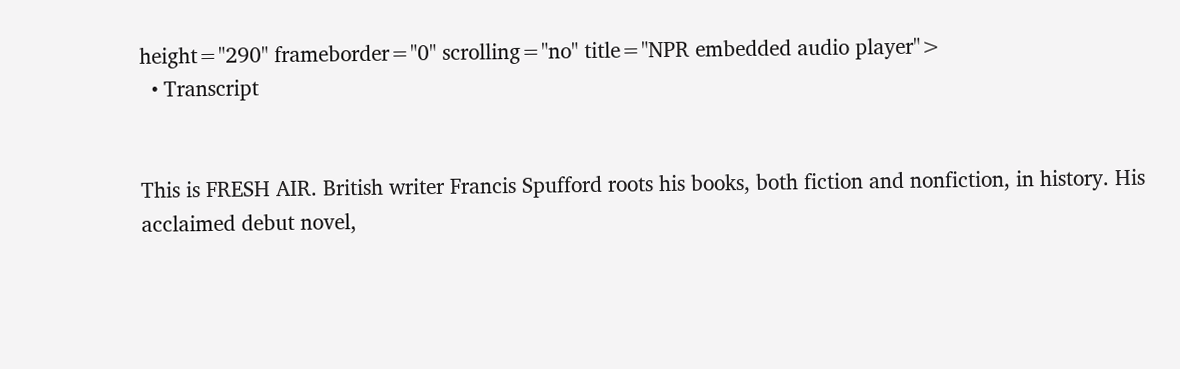height="290" frameborder="0" scrolling="no" title="NPR embedded audio player">
  • Transcript


This is FRESH AIR. British writer Francis Spufford roots his books, both fiction and nonfiction, in history. His acclaimed debut novel,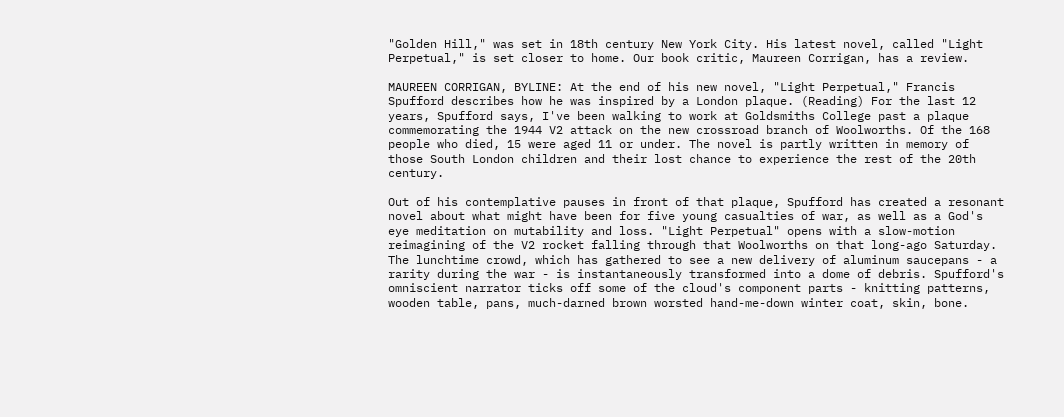"Golden Hill," was set in 18th century New York City. His latest novel, called "Light Perpetual," is set closer to home. Our book critic, Maureen Corrigan, has a review.

MAUREEN CORRIGAN, BYLINE: At the end of his new novel, "Light Perpetual," Francis Spufford describes how he was inspired by a London plaque. (Reading) For the last 12 years, Spufford says, I've been walking to work at Goldsmiths College past a plaque commemorating the 1944 V2 attack on the new crossroad branch of Woolworths. Of the 168 people who died, 15 were aged 11 or under. The novel is partly written in memory of those South London children and their lost chance to experience the rest of the 20th century.

Out of his contemplative pauses in front of that plaque, Spufford has created a resonant novel about what might have been for five young casualties of war, as well as a God's eye meditation on mutability and loss. "Light Perpetual" opens with a slow-motion reimagining of the V2 rocket falling through that Woolworths on that long-ago Saturday. The lunchtime crowd, which has gathered to see a new delivery of aluminum saucepans - a rarity during the war - is instantaneously transformed into a dome of debris. Spufford's omniscient narrator ticks off some of the cloud's component parts - knitting patterns, wooden table, pans, much-darned brown worsted hand-me-down winter coat, skin, bone.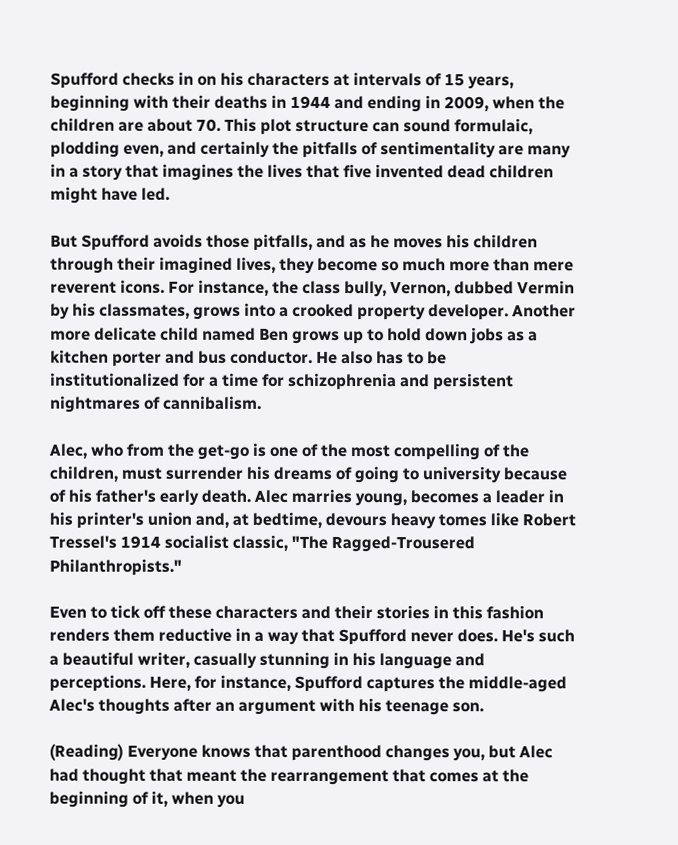Spufford checks in on his characters at intervals of 15 years, beginning with their deaths in 1944 and ending in 2009, when the children are about 70. This plot structure can sound formulaic, plodding even, and certainly the pitfalls of sentimentality are many in a story that imagines the lives that five invented dead children might have led.

But Spufford avoids those pitfalls, and as he moves his children through their imagined lives, they become so much more than mere reverent icons. For instance, the class bully, Vernon, dubbed Vermin by his classmates, grows into a crooked property developer. Another more delicate child named Ben grows up to hold down jobs as a kitchen porter and bus conductor. He also has to be institutionalized for a time for schizophrenia and persistent nightmares of cannibalism.

Alec, who from the get-go is one of the most compelling of the children, must surrender his dreams of going to university because of his father's early death. Alec marries young, becomes a leader in his printer's union and, at bedtime, devours heavy tomes like Robert Tressel's 1914 socialist classic, "The Ragged-Trousered Philanthropists."

Even to tick off these characters and their stories in this fashion renders them reductive in a way that Spufford never does. He's such a beautiful writer, casually stunning in his language and perceptions. Here, for instance, Spufford captures the middle-aged Alec's thoughts after an argument with his teenage son.

(Reading) Everyone knows that parenthood changes you, but Alec had thought that meant the rearrangement that comes at the beginning of it, when you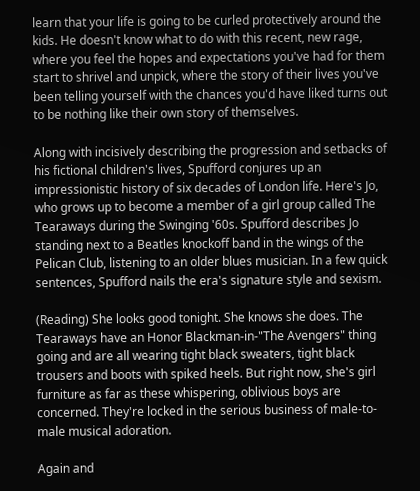learn that your life is going to be curled protectively around the kids. He doesn't know what to do with this recent, new rage, where you feel the hopes and expectations you've had for them start to shrivel and unpick, where the story of their lives you've been telling yourself with the chances you'd have liked turns out to be nothing like their own story of themselves.

Along with incisively describing the progression and setbacks of his fictional children's lives, Spufford conjures up an impressionistic history of six decades of London life. Here's Jo, who grows up to become a member of a girl group called The Tearaways during the Swinging '60s. Spufford describes Jo standing next to a Beatles knockoff band in the wings of the Pelican Club, listening to an older blues musician. In a few quick sentences, Spufford nails the era's signature style and sexism.

(Reading) She looks good tonight. She knows she does. The Tearaways have an Honor Blackman-in-"The Avengers" thing going and are all wearing tight black sweaters, tight black trousers and boots with spiked heels. But right now, she's girl furniture as far as these whispering, oblivious boys are concerned. They're locked in the serious business of male-to-male musical adoration.

Again and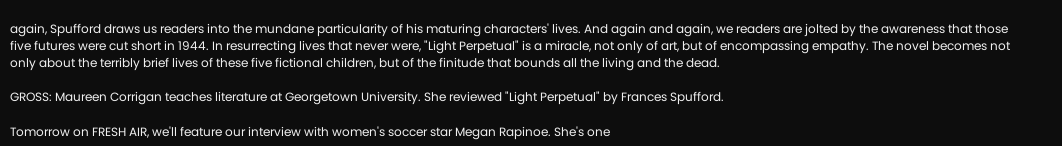again, Spufford draws us readers into the mundane particularity of his maturing characters' lives. And again and again, we readers are jolted by the awareness that those five futures were cut short in 1944. In resurrecting lives that never were, "Light Perpetual" is a miracle, not only of art, but of encompassing empathy. The novel becomes not only about the terribly brief lives of these five fictional children, but of the finitude that bounds all the living and the dead.

GROSS: Maureen Corrigan teaches literature at Georgetown University. She reviewed "Light Perpetual" by Frances Spufford.

Tomorrow on FRESH AIR, we'll feature our interview with women's soccer star Megan Rapinoe. She's one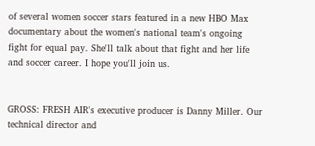of several women soccer stars featured in a new HBO Max documentary about the women's national team's ongoing fight for equal pay. She'll talk about that fight and her life and soccer career. I hope you'll join us.


GROSS: FRESH AIR's executive producer is Danny Miller. Our technical director and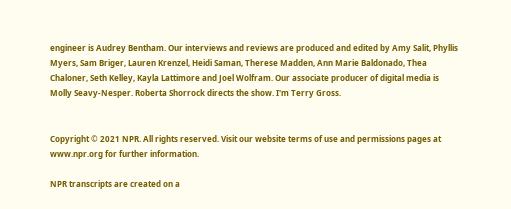engineer is Audrey Bentham. Our interviews and reviews are produced and edited by Amy Salit, Phyllis Myers, Sam Briger, Lauren Krenzel, Heidi Saman, Therese Madden, Ann Marie Baldonado, Thea Chaloner, Seth Kelley, Kayla Lattimore and Joel Wolfram. Our associate producer of digital media is Molly Seavy-Nesper. Roberta Shorrock directs the show. I'm Terry Gross.


Copyright © 2021 NPR. All rights reserved. Visit our website terms of use and permissions pages at www.npr.org for further information.

NPR transcripts are created on a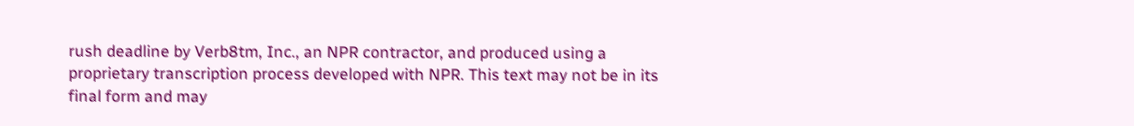rush deadline by Verb8tm, Inc., an NPR contractor, and produced using a proprietary transcription process developed with NPR. This text may not be in its final form and may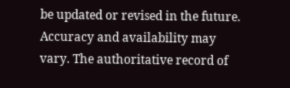be updated or revised in the future. Accuracy and availability may vary. The authoritative record of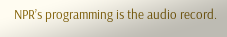NPR’s programming is the audio record.